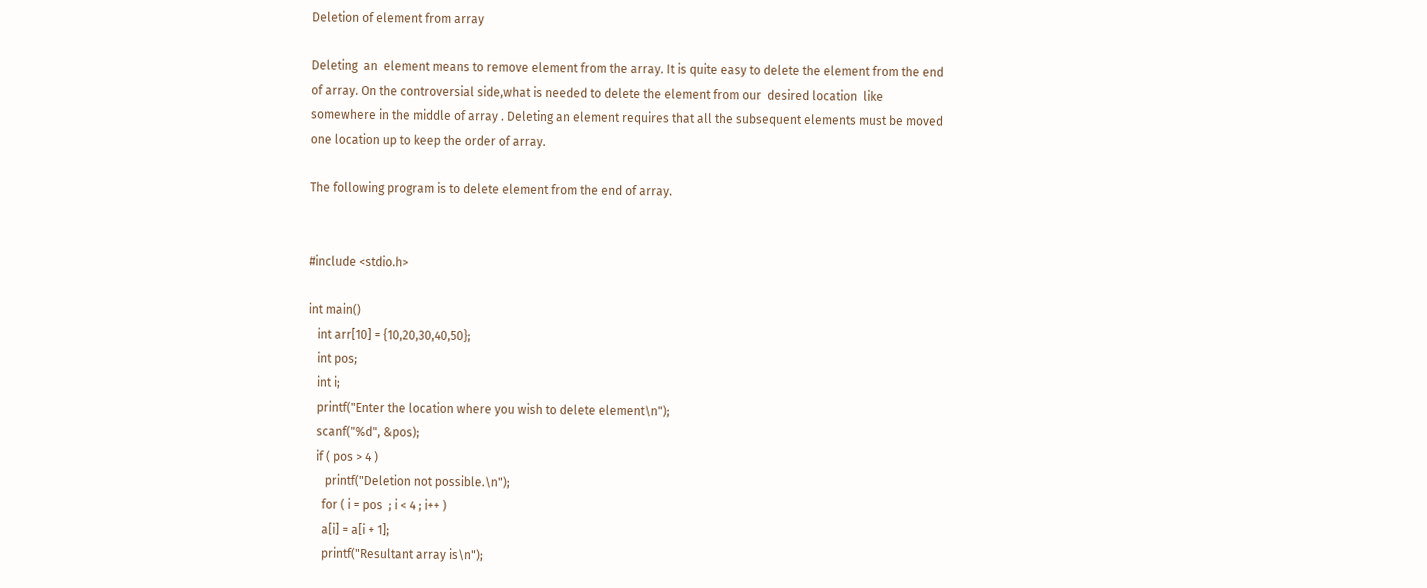Deletion of element from array

Deleting  an  element means to remove element from the array. It is quite easy to delete the element from the end of array. On the controversial side,what is needed to delete the element from our  desired location  like somewhere in the middle of array . Deleting an element requires that all the subsequent elements must be moved one location up to keep the order of array.

The following program is to delete element from the end of array.


#include <stdio.h>

int main()
   int arr[10] = {10,20,30,40,50};
   int pos;
   int i;
   printf("Enter the location where you wish to delete element\n");
   scanf("%d", &pos);
   if ( pos > 4 )
      printf("Deletion not possible.\n");
     for ( i = pos  ; i < 4 ; i++ )
     a[i] = a[i + 1];
     printf("Resultant array is\n");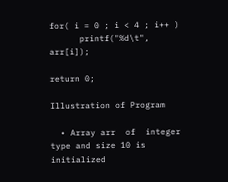for( i = 0 ; i < 4 ; i++ )
      printf("%d\t", arr[i]);

return 0;

Illustration of Program

  • Array arr  of  integer type and size 10 is initialized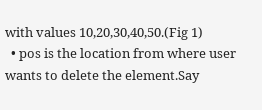with values 10,20,30,40,50.(Fig 1)
  • pos is the location from where user wants to delete the element.Say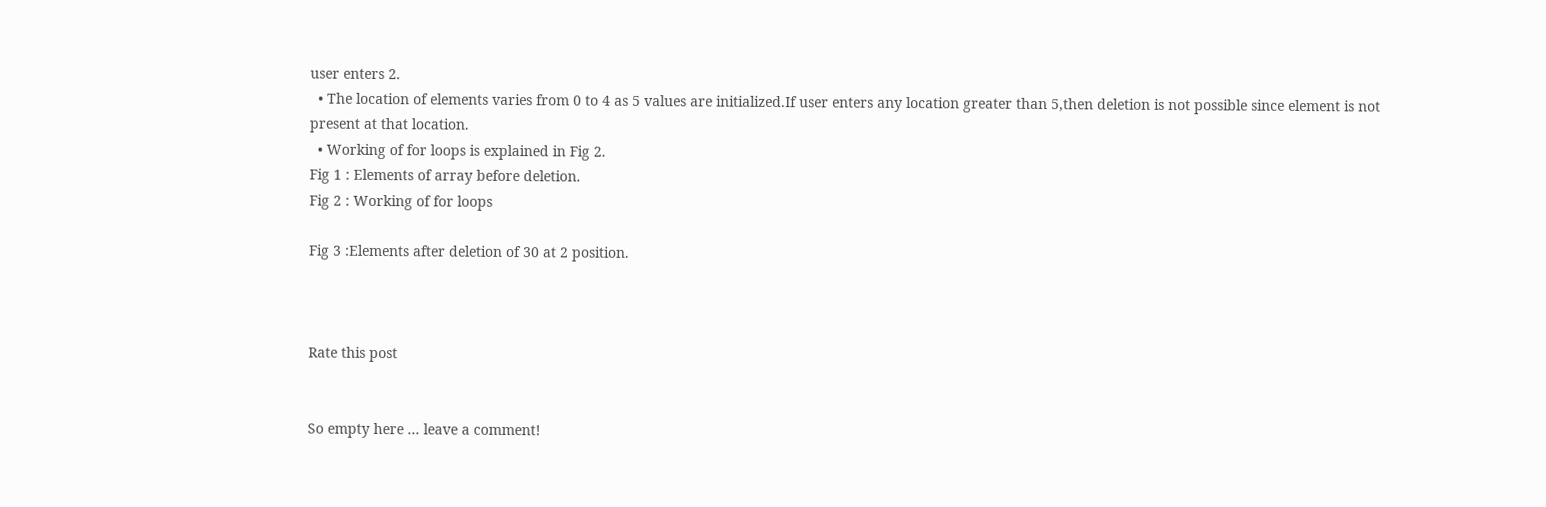user enters 2.
  • The location of elements varies from 0 to 4 as 5 values are initialized.If user enters any location greater than 5,then deletion is not possible since element is not present at that location.
  • Working of for loops is explained in Fig 2.
Fig 1 : Elements of array before deletion.
Fig 2 : Working of for loops

Fig 3 :Elements after deletion of 30 at 2 position.



Rate this post


So empty here ... leave a comment!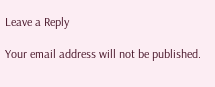Leave a Reply

Your email address will not be published.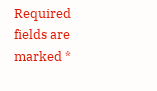Required fields are marked *